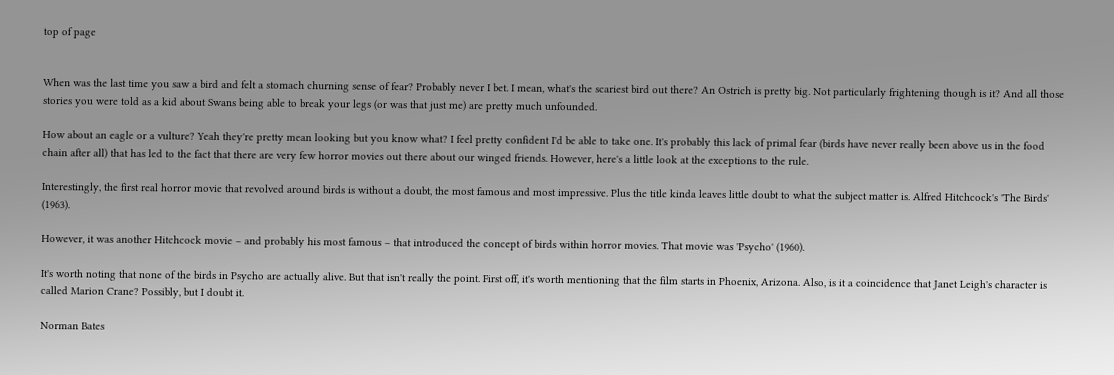top of page


When was the last time you saw a bird and felt a stomach churning sense of fear? Probably never I bet. I mean, what's the scariest bird out there? An Ostrich is pretty big. Not particularly frightening though is it? And all those stories you were told as a kid about Swans being able to break your legs (or was that just me) are pretty much unfounded.

How about an eagle or a vulture? Yeah they're pretty mean looking but you know what? I feel pretty confident I'd be able to take one. It's probably this lack of primal fear (birds have never really been above us in the food chain after all) that has led to the fact that there are very few horror movies out there about our winged friends. However, here's a little look at the exceptions to the rule.

Interestingly, the first real horror movie that revolved around birds is without a doubt, the most famous and most impressive. Plus the title kinda leaves little doubt to what the subject matter is. Alfred Hitchcock's 'The Birds' (1963).

However, it was another Hitchcock movie – and probably his most famous – that introduced the concept of birds within horror movies. That movie was 'Psycho' (1960).

It's worth noting that none of the birds in Psycho are actually alive. But that isn't really the point. First off, it's worth mentioning that the film starts in Phoenix, Arizona. Also, is it a coincidence that Janet Leigh's character is called Marion Crane? Possibly, but I doubt it.

Norman Bates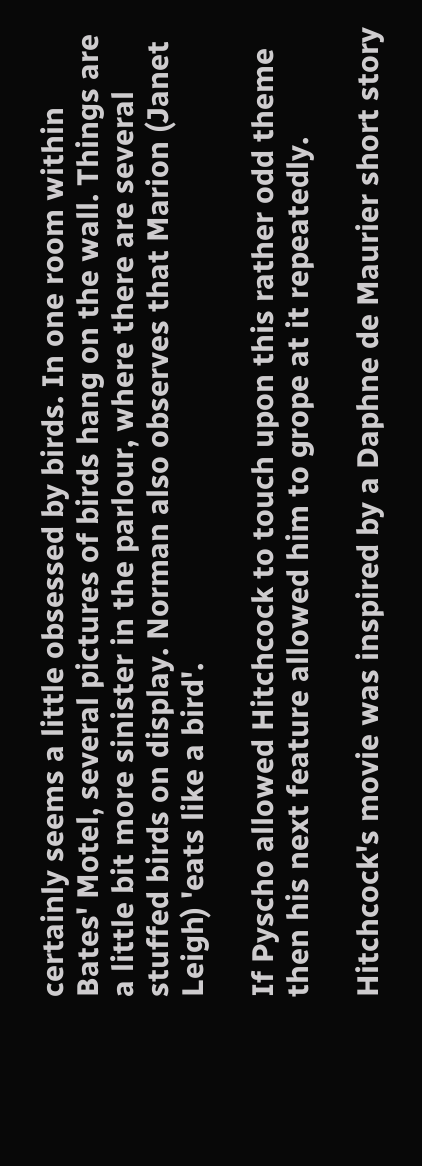certainly seems a little obsessed by birds. In one room within Bates' Motel, several pictures of birds hang on the wall. Things are a little bit more sinister in the parlour, where there are several stuffed birds on display. Norman also observes that Marion (Janet Leigh) 'eats like a bird'.

If Pyscho allowed Hitchcock to touch upon this rather odd theme then his next feature allowed him to grope at it repeatedly.

Hitchcock's movie was inspired by a Daphne de Maurier short story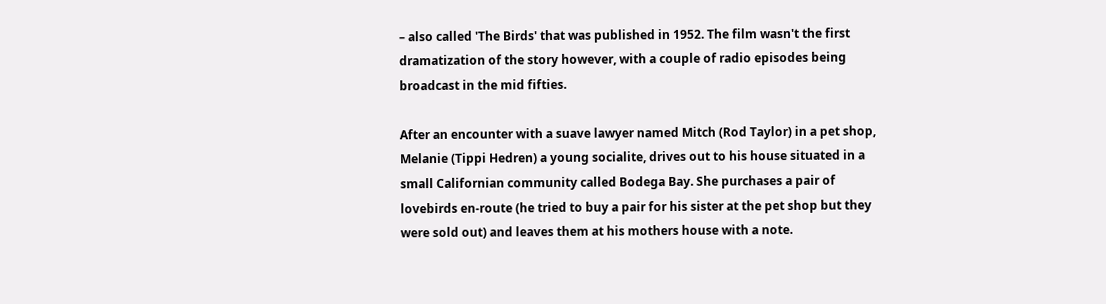– also called 'The Birds' that was published in 1952. The film wasn't the first dramatization of the story however, with a couple of radio episodes being broadcast in the mid fifties.

After an encounter with a suave lawyer named Mitch (Rod Taylor) in a pet shop, Melanie (Tippi Hedren) a young socialite, drives out to his house situated in a small Californian community called Bodega Bay. She purchases a pair of lovebirds en-route (he tried to buy a pair for his sister at the pet shop but they were sold out) and leaves them at his mothers house with a note.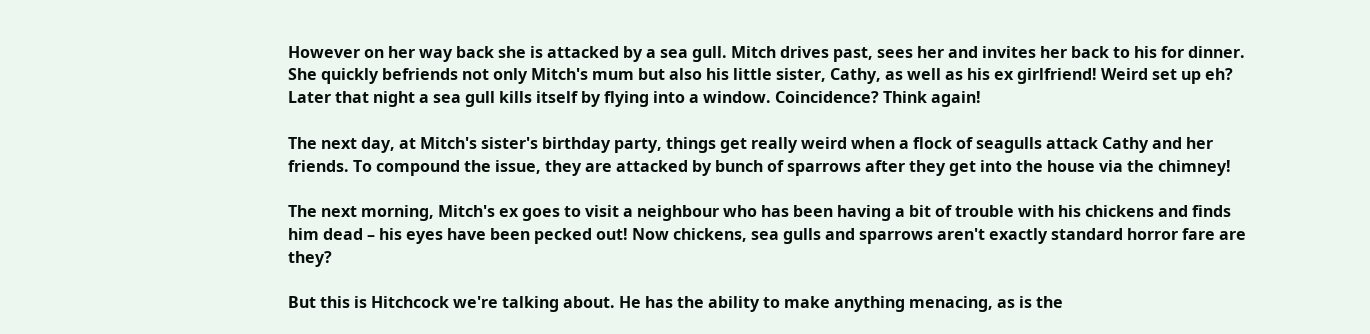However on her way back she is attacked by a sea gull. Mitch drives past, sees her and invites her back to his for dinner. She quickly befriends not only Mitch's mum but also his little sister, Cathy, as well as his ex girlfriend! Weird set up eh? Later that night a sea gull kills itself by flying into a window. Coincidence? Think again!

The next day, at Mitch's sister's birthday party, things get really weird when a flock of seagulls attack Cathy and her friends. To compound the issue, they are attacked by bunch of sparrows after they get into the house via the chimney!

The next morning, Mitch's ex goes to visit a neighbour who has been having a bit of trouble with his chickens and finds him dead – his eyes have been pecked out! Now chickens, sea gulls and sparrows aren't exactly standard horror fare are they?

But this is Hitchcock we're talking about. He has the ability to make anything menacing, as is the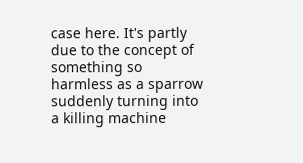case here. It's partly due to the concept of something so harmless as a sparrow suddenly turning into a killing machine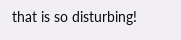that is so disturbing!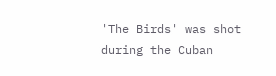'The Birds' was shot during the Cuban